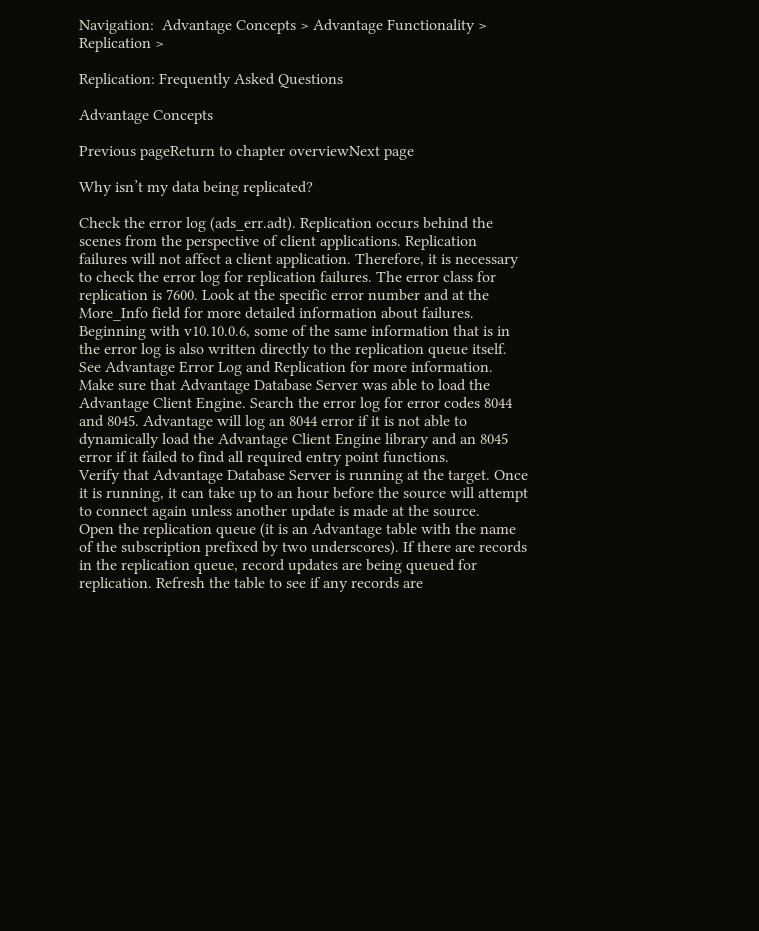Navigation:  Advantage Concepts > Advantage Functionality > Replication >

Replication: Frequently Asked Questions

Advantage Concepts

Previous pageReturn to chapter overviewNext page

Why isn’t my data being replicated?

Check the error log (ads_err.adt). Replication occurs behind the scenes from the perspective of client applications. Replication failures will not affect a client application. Therefore, it is necessary to check the error log for replication failures. The error class for replication is 7600. Look at the specific error number and at the More_Info field for more detailed information about failures. Beginning with v10.10.0.6, some of the same information that is in the error log is also written directly to the replication queue itself. See Advantage Error Log and Replication for more information.
Make sure that Advantage Database Server was able to load the Advantage Client Engine. Search the error log for error codes 8044 and 8045. Advantage will log an 8044 error if it is not able to dynamically load the Advantage Client Engine library and an 8045 error if it failed to find all required entry point functions.
Verify that Advantage Database Server is running at the target. Once it is running, it can take up to an hour before the source will attempt to connect again unless another update is made at the source.
Open the replication queue (it is an Advantage table with the name of the subscription prefixed by two underscores). If there are records in the replication queue, record updates are being queued for replication. Refresh the table to see if any records are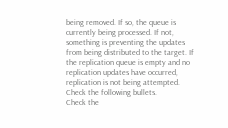being removed. If so, the queue is currently being processed. If not, something is preventing the updates from being distributed to the target. If the replication queue is empty and no replication updates have occurred, replication is not being attempted. Check the following bullets.
Check the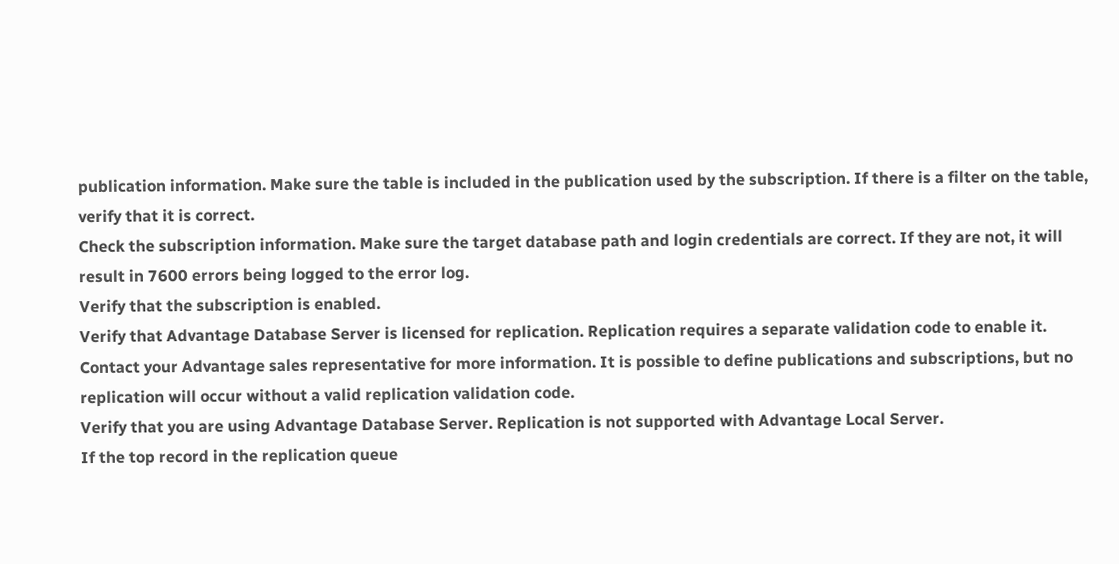publication information. Make sure the table is included in the publication used by the subscription. If there is a filter on the table, verify that it is correct.
Check the subscription information. Make sure the target database path and login credentials are correct. If they are not, it will result in 7600 errors being logged to the error log.
Verify that the subscription is enabled.
Verify that Advantage Database Server is licensed for replication. Replication requires a separate validation code to enable it. Contact your Advantage sales representative for more information. It is possible to define publications and subscriptions, but no replication will occur without a valid replication validation code.
Verify that you are using Advantage Database Server. Replication is not supported with Advantage Local Server.
If the top record in the replication queue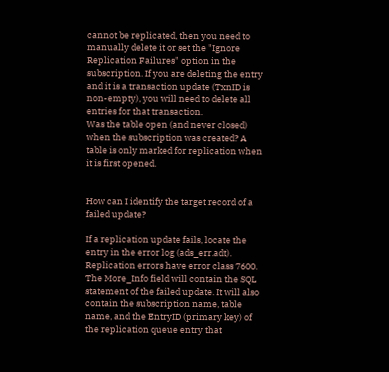cannot be replicated, then you need to manually delete it or set the "Ignore Replication Failures" option in the subscription. If you are deleting the entry and it is a transaction update (TxnID is non-empty), you will need to delete all entries for that transaction.
Was the table open (and never closed) when the subscription was created? A table is only marked for replication when it is first opened.


How can I identify the target record of a failed update?

If a replication update fails, locate the entry in the error log (ads_err.adt). Replication errors have error class 7600. The More_Info field will contain the SQL statement of the failed update. It will also contain the subscription name, table name, and the EntryID (primary key) of the replication queue entry that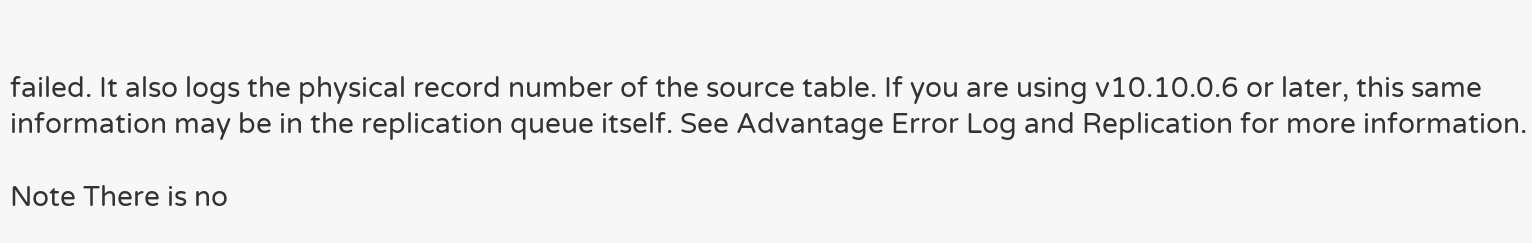failed. It also logs the physical record number of the source table. If you are using v10.10.0.6 or later, this same information may be in the replication queue itself. See Advantage Error Log and Replication for more information.

Note There is no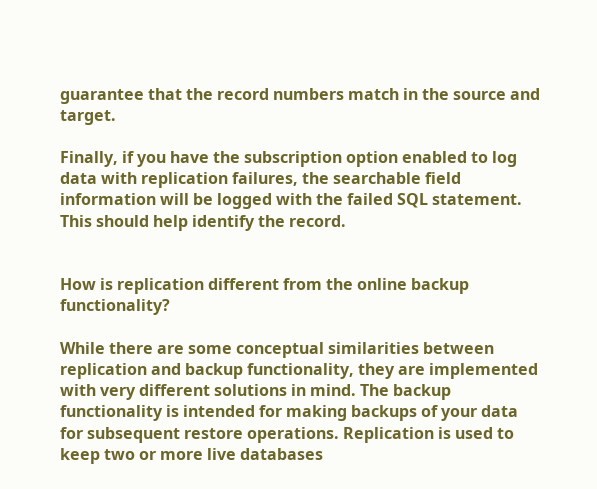guarantee that the record numbers match in the source and target.

Finally, if you have the subscription option enabled to log data with replication failures, the searchable field information will be logged with the failed SQL statement. This should help identify the record.


How is replication different from the online backup functionality?

While there are some conceptual similarities between replication and backup functionality, they are implemented with very different solutions in mind. The backup functionality is intended for making backups of your data for subsequent restore operations. Replication is used to keep two or more live databases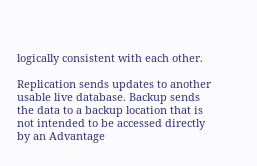logically consistent with each other.

Replication sends updates to another usable live database. Backup sends the data to a backup location that is not intended to be accessed directly by an Advantage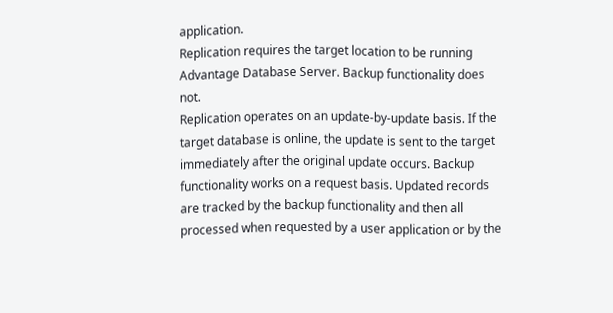application.
Replication requires the target location to be running Advantage Database Server. Backup functionality does not.
Replication operates on an update-by-update basis. If the target database is online, the update is sent to the target immediately after the original update occurs. Backup functionality works on a request basis. Updated records are tracked by the backup functionality and then all processed when requested by a user application or by the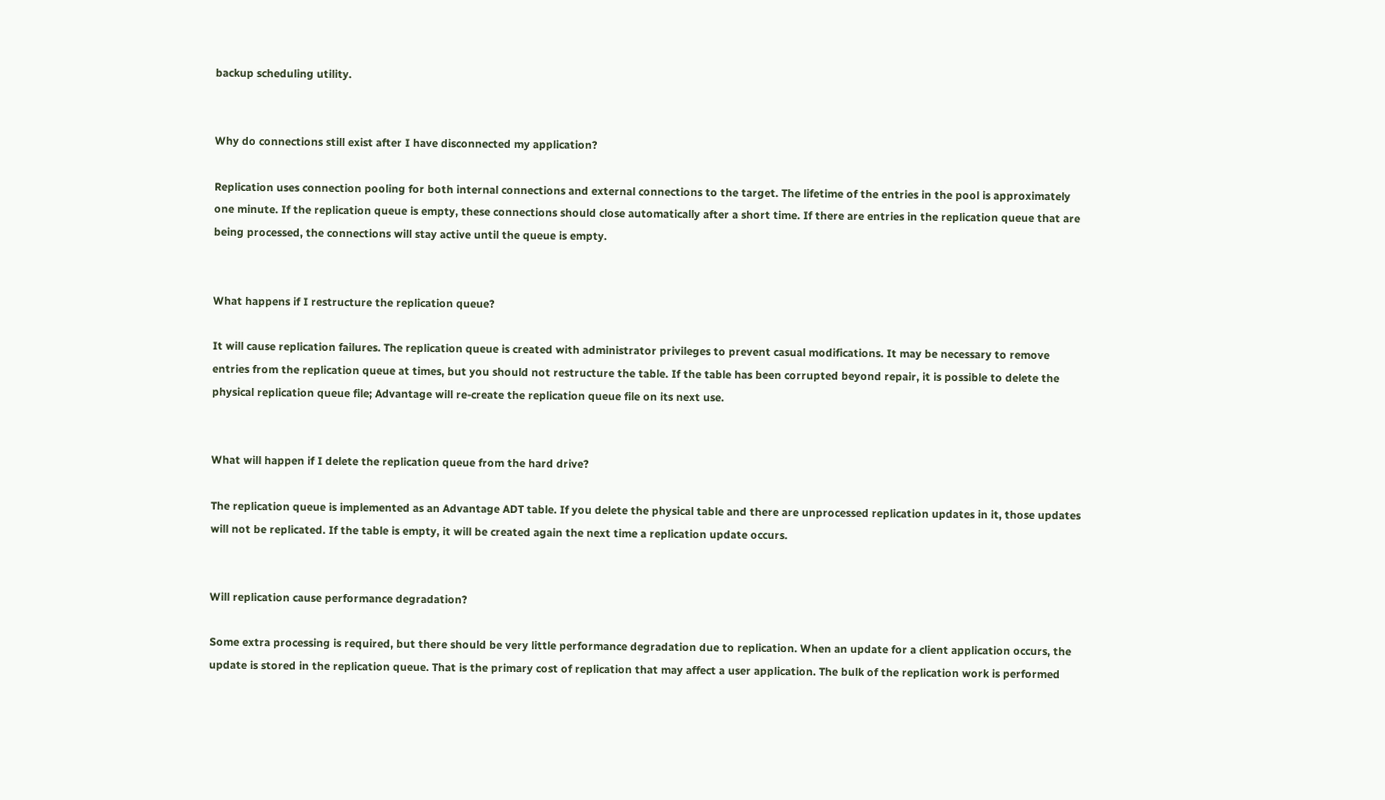backup scheduling utility.


Why do connections still exist after I have disconnected my application?

Replication uses connection pooling for both internal connections and external connections to the target. The lifetime of the entries in the pool is approximately one minute. If the replication queue is empty, these connections should close automatically after a short time. If there are entries in the replication queue that are being processed, the connections will stay active until the queue is empty.


What happens if I restructure the replication queue?

It will cause replication failures. The replication queue is created with administrator privileges to prevent casual modifications. It may be necessary to remove entries from the replication queue at times, but you should not restructure the table. If the table has been corrupted beyond repair, it is possible to delete the physical replication queue file; Advantage will re-create the replication queue file on its next use.


What will happen if I delete the replication queue from the hard drive?

The replication queue is implemented as an Advantage ADT table. If you delete the physical table and there are unprocessed replication updates in it, those updates will not be replicated. If the table is empty, it will be created again the next time a replication update occurs.


Will replication cause performance degradation?

Some extra processing is required, but there should be very little performance degradation due to replication. When an update for a client application occurs, the update is stored in the replication queue. That is the primary cost of replication that may affect a user application. The bulk of the replication work is performed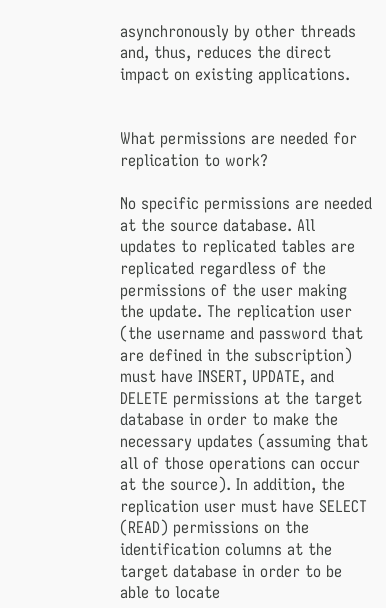asynchronously by other threads and, thus, reduces the direct impact on existing applications.


What permissions are needed for replication to work?

No specific permissions are needed at the source database. All updates to replicated tables are replicated regardless of the permissions of the user making the update. The replication user (the username and password that are defined in the subscription) must have INSERT, UPDATE, and DELETE permissions at the target database in order to make the necessary updates (assuming that all of those operations can occur at the source). In addition, the replication user must have SELECT (READ) permissions on the identification columns at the target database in order to be able to locate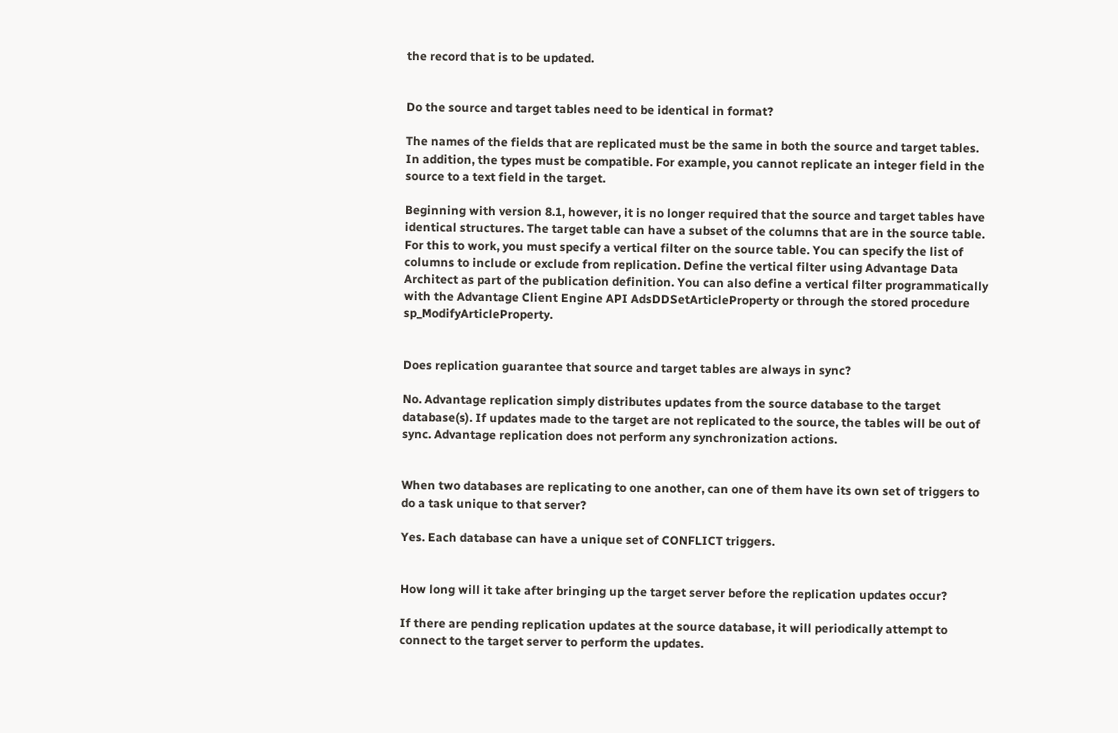the record that is to be updated.


Do the source and target tables need to be identical in format?

The names of the fields that are replicated must be the same in both the source and target tables. In addition, the types must be compatible. For example, you cannot replicate an integer field in the source to a text field in the target.

Beginning with version 8.1, however, it is no longer required that the source and target tables have identical structures. The target table can have a subset of the columns that are in the source table. For this to work, you must specify a vertical filter on the source table. You can specify the list of columns to include or exclude from replication. Define the vertical filter using Advantage Data Architect as part of the publication definition. You can also define a vertical filter programmatically with the Advantage Client Engine API AdsDDSetArticleProperty or through the stored procedure sp_ModifyArticleProperty.


Does replication guarantee that source and target tables are always in sync?

No. Advantage replication simply distributes updates from the source database to the target database(s). If updates made to the target are not replicated to the source, the tables will be out of sync. Advantage replication does not perform any synchronization actions.


When two databases are replicating to one another, can one of them have its own set of triggers to do a task unique to that server?

Yes. Each database can have a unique set of CONFLICT triggers.


How long will it take after bringing up the target server before the replication updates occur?

If there are pending replication updates at the source database, it will periodically attempt to connect to the target server to perform the updates.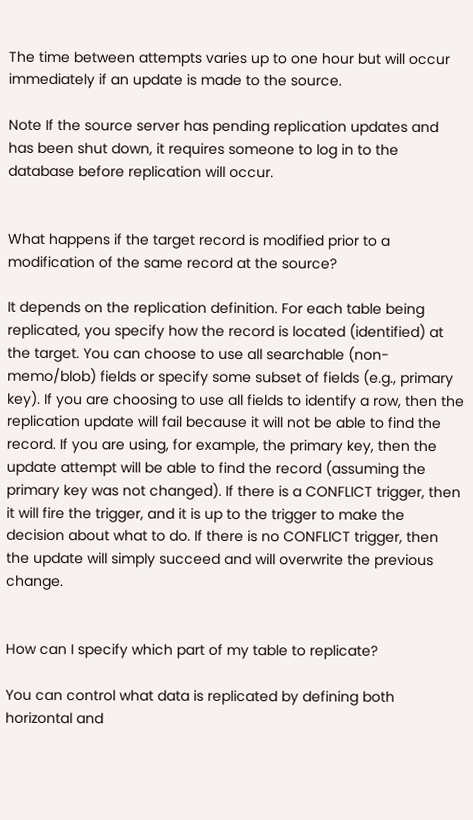The time between attempts varies up to one hour but will occur immediately if an update is made to the source.

Note If the source server has pending replication updates and has been shut down, it requires someone to log in to the database before replication will occur.


What happens if the target record is modified prior to a modification of the same record at the source?

It depends on the replication definition. For each table being replicated, you specify how the record is located (identified) at the target. You can choose to use all searchable (non-memo/blob) fields or specify some subset of fields (e.g., primary key). If you are choosing to use all fields to identify a row, then the replication update will fail because it will not be able to find the record. If you are using, for example, the primary key, then the update attempt will be able to find the record (assuming the primary key was not changed). If there is a CONFLICT trigger, then it will fire the trigger, and it is up to the trigger to make the decision about what to do. If there is no CONFLICT trigger, then the update will simply succeed and will overwrite the previous change.


How can I specify which part of my table to replicate?

You can control what data is replicated by defining both horizontal and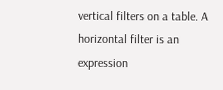vertical filters on a table. A horizontal filter is an expression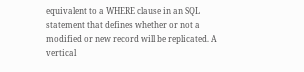equivalent to a WHERE clause in an SQL statement that defines whether or not a modified or new record will be replicated. A vertical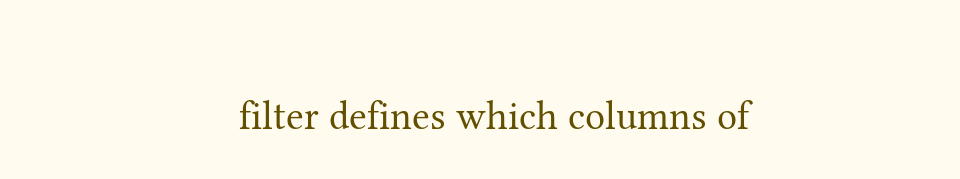filter defines which columns of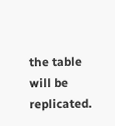the table will be replicated.